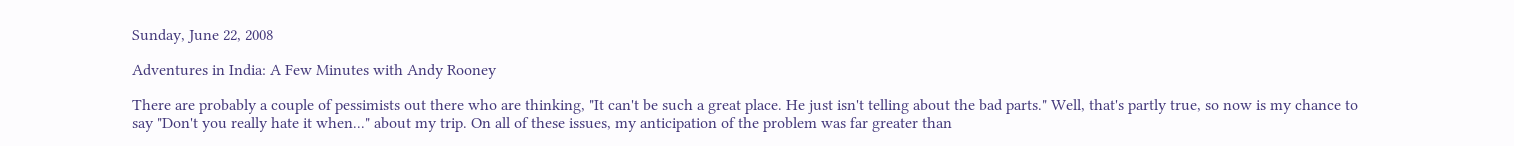Sunday, June 22, 2008

Adventures in India: A Few Minutes with Andy Rooney

There are probably a couple of pessimists out there who are thinking, "It can't be such a great place. He just isn't telling about the bad parts." Well, that's partly true, so now is my chance to say "Don't you really hate it when..." about my trip. On all of these issues, my anticipation of the problem was far greater than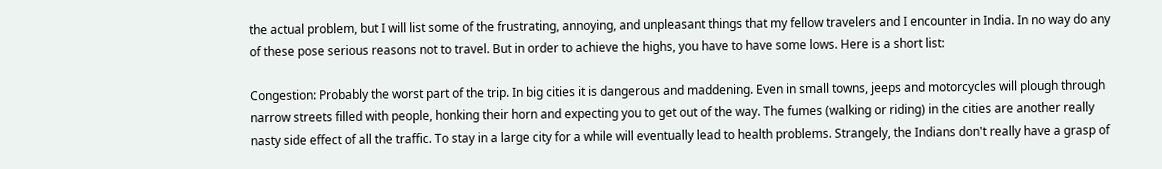the actual problem, but I will list some of the frustrating, annoying, and unpleasant things that my fellow travelers and I encounter in India. In no way do any of these pose serious reasons not to travel. But in order to achieve the highs, you have to have some lows. Here is a short list:

Congestion: Probably the worst part of the trip. In big cities it is dangerous and maddening. Even in small towns, jeeps and motorcycles will plough through narrow streets filled with people, honking their horn and expecting you to get out of the way. The fumes (walking or riding) in the cities are another really nasty side effect of all the traffic. To stay in a large city for a while will eventually lead to health problems. Strangely, the Indians don't really have a grasp of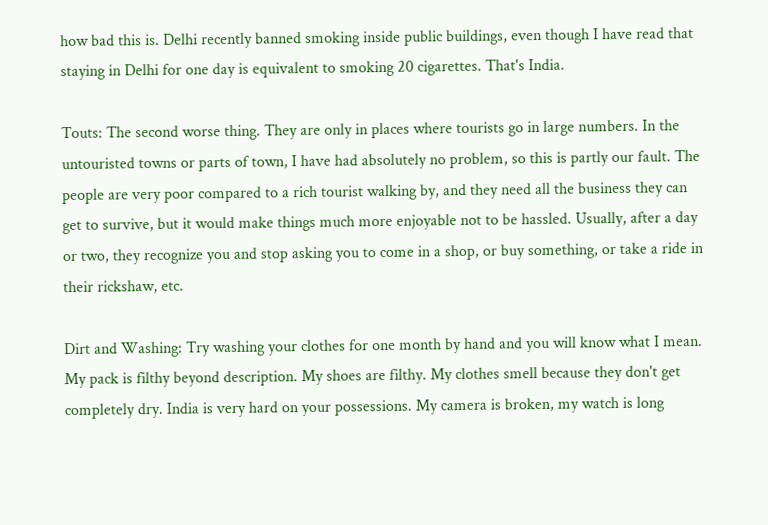how bad this is. Delhi recently banned smoking inside public buildings, even though I have read that staying in Delhi for one day is equivalent to smoking 20 cigarettes. That's India.

Touts: The second worse thing. They are only in places where tourists go in large numbers. In the untouristed towns or parts of town, I have had absolutely no problem, so this is partly our fault. The people are very poor compared to a rich tourist walking by, and they need all the business they can get to survive, but it would make things much more enjoyable not to be hassled. Usually, after a day or two, they recognize you and stop asking you to come in a shop, or buy something, or take a ride in their rickshaw, etc.

Dirt and Washing: Try washing your clothes for one month by hand and you will know what I mean. My pack is filthy beyond description. My shoes are filthy. My clothes smell because they don't get completely dry. India is very hard on your possessions. My camera is broken, my watch is long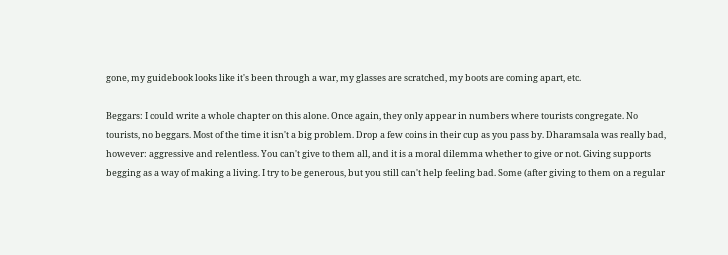gone, my guidebook looks like it's been through a war, my glasses are scratched, my boots are coming apart, etc.

Beggars: I could write a whole chapter on this alone. Once again, they only appear in numbers where tourists congregate. No tourists, no beggars. Most of the time it isn't a big problem. Drop a few coins in their cup as you pass by. Dharamsala was really bad, however: aggressive and relentless. You can't give to them all, and it is a moral dilemma whether to give or not. Giving supports begging as a way of making a living. I try to be generous, but you still can't help feeling bad. Some (after giving to them on a regular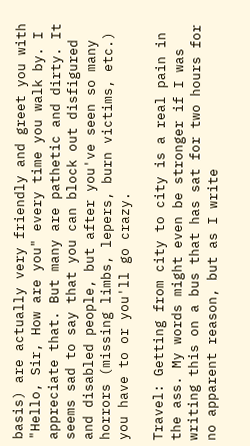basis) are actually very friendly and greet you with "Hello, Sir, How are you" every time you walk by. I appreciate that. But many are pathetic and dirty. It seems sad to say that you can block out disfigured and disabled people, but after you've seen so many horrors (missing limbs, lepers, burn victims, etc.) you have to or you'll go crazy.

Travel: Getting from city to city is a real pain in the ass. My words might even be stronger if I was writing this on a bus that has sat for two hours for no apparent reason, but as I write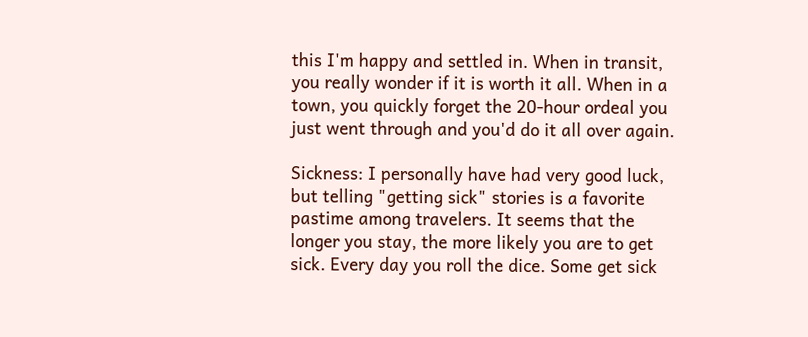this I'm happy and settled in. When in transit, you really wonder if it is worth it all. When in a town, you quickly forget the 20-hour ordeal you just went through and you'd do it all over again.

Sickness: I personally have had very good luck, but telling "getting sick" stories is a favorite pastime among travelers. It seems that the longer you stay, the more likely you are to get sick. Every day you roll the dice. Some get sick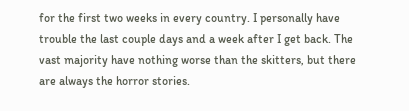for the first two weeks in every country. I personally have trouble the last couple days and a week after I get back. The vast majority have nothing worse than the skitters, but there are always the horror stories.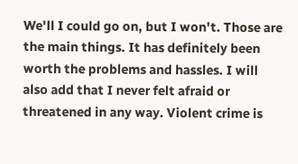We'll I could go on, but I won't. Those are the main things. It has definitely been worth the problems and hassles. I will also add that I never felt afraid or threatened in any way. Violent crime is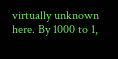virtually unknown here. By 1000 to 1,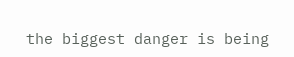the biggest danger is being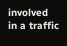involved in a traffic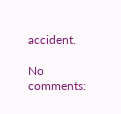accident.

No comments: